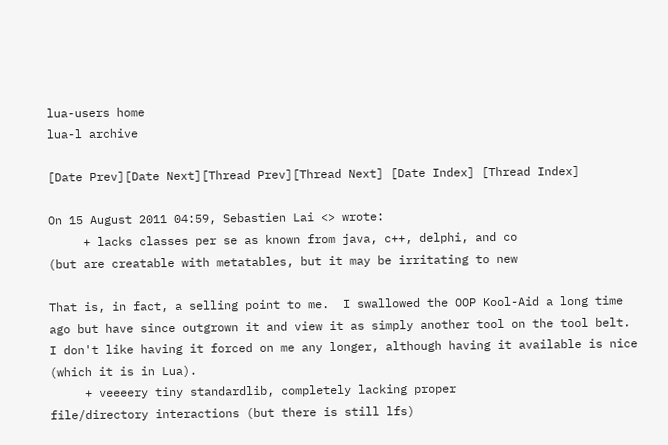lua-users home
lua-l archive

[Date Prev][Date Next][Thread Prev][Thread Next] [Date Index] [Thread Index]

On 15 August 2011 04:59, Sebastien Lai <> wrote:
     + lacks classes per se as known from java, c++, delphi, and co
(but are creatable with metatables, but it may be irritating to new

That is, in fact, a selling point to me.  I swallowed the OOP Kool-Aid a long time ago but have since outgrown it and view it as simply another tool on the tool belt.  I don't like having it forced on me any longer, although having it available is nice (which it is in Lua).
     + veeeery tiny standardlib, completely lacking proper
file/directory interactions (but there is still lfs)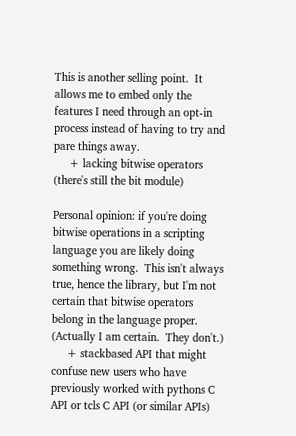This is another selling point.  It allows me to embed only the features I need through an opt-in process instead of having to try and pare things away.
     + lacking bitwise operators (there's still the bit module)

Personal opinion: if you're doing bitwise operations in a scripting language you are likely doing something wrong.  This isn't always true, hence the library, but I'm not certain that bitwise operators belong in the language proper.  (Actually I am certain.  They don't.)
     + stackbased API that might confuse new users who have
previously worked with pythons C API or tcls C API (or similar APIs)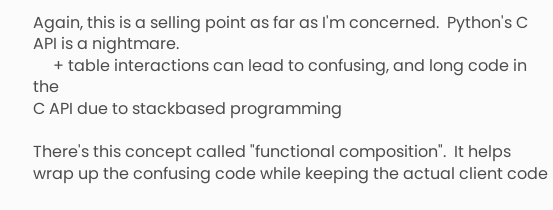Again, this is a selling point as far as I'm concerned.  Python's C API is a nightmare.
     + table interactions can lead to confusing, and long code in the
C API due to stackbased programming

There's this concept called "functional composition".  It helps wrap up the confusing code while keeping the actual client code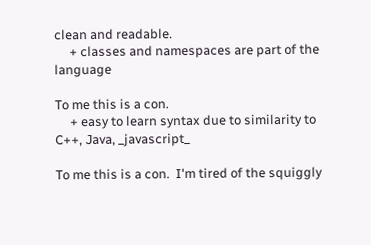clean and readable.
     + classes and namespaces are part of the language

To me this is a con.
     + easy to learn syntax due to similarity to C++, Java, _javascript_

To me this is a con.  I'm tired of the squiggly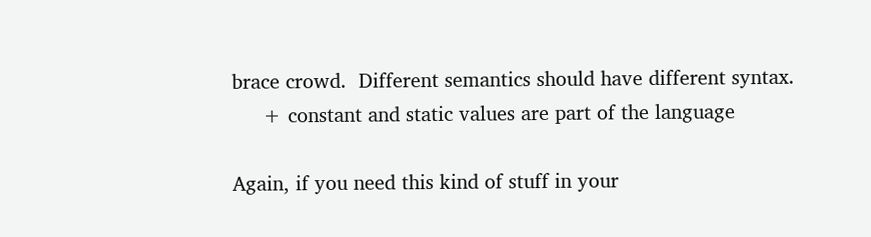brace crowd.  Different semantics should have different syntax.
     + constant and static values are part of the language

Again, if you need this kind of stuff in your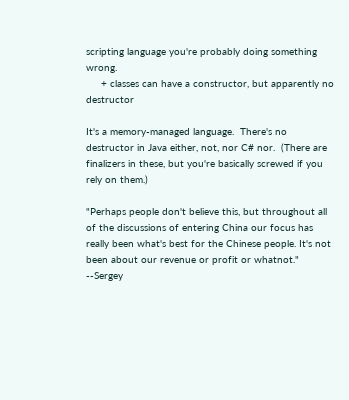scripting language you're probably doing something wrong.
     + classes can have a constructor, but apparently no destructor

It's a memory-managed language.  There's no destructor in Java either, not, nor C# nor.  (There are finalizers in these, but you're basically screwed if you rely on them.)

"Perhaps people don't believe this, but throughout all of the discussions of entering China our focus has really been what's best for the Chinese people. It's not been about our revenue or profit or whatnot."
--Sergey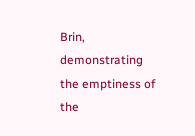Brin, demonstrating the emptiness of the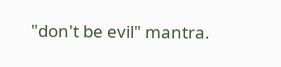"don't be evil" mantra.